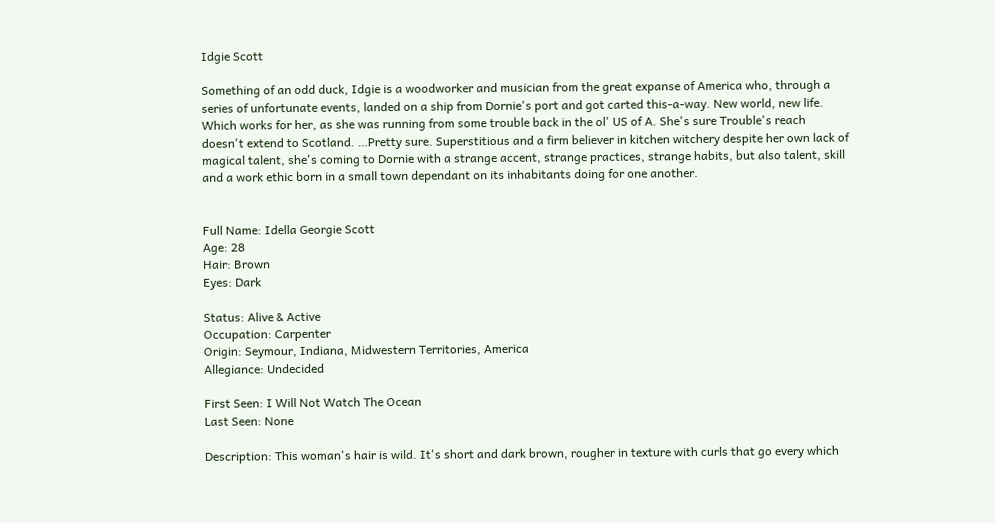Idgie Scott

Something of an odd duck, Idgie is a woodworker and musician from the great expanse of America who, through a series of unfortunate events, landed on a ship from Dornie's port and got carted this-a-way. New world, new life. Which works for her, as she was running from some trouble back in the ol' US of A. She's sure Trouble's reach doesn't extend to Scotland. …Pretty sure. Superstitious and a firm believer in kitchen witchery despite her own lack of magical talent, she's coming to Dornie with a strange accent, strange practices, strange habits, but also talent, skill and a work ethic born in a small town dependant on its inhabitants doing for one another.


Full Name: Idella Georgie Scott
Age: 28
Hair: Brown
Eyes: Dark

Status: Alive & Active
Occupation: Carpenter
Origin: Seymour, Indiana, Midwestern Territories, America
Allegiance: Undecided

First Seen: I Will Not Watch The Ocean
Last Seen: None

Description: This woman's hair is wild. It's short and dark brown, rougher in texture with curls that go every which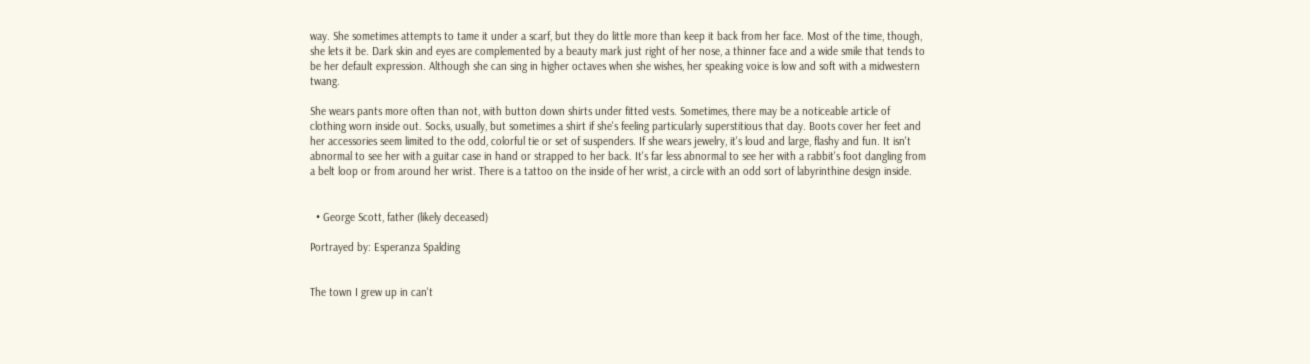way. She sometimes attempts to tame it under a scarf, but they do little more than keep it back from her face. Most of the time, though, she lets it be. Dark skin and eyes are complemented by a beauty mark just right of her nose, a thinner face and a wide smile that tends to be her default expression. Although she can sing in higher octaves when she wishes, her speaking voice is low and soft with a midwestern twang.

She wears pants more often than not, with button down shirts under fitted vests. Sometimes, there may be a noticeable article of clothing worn inside out. Socks, usually, but sometimes a shirt if she's feeling particularly superstitious that day. Boots cover her feet and her accessories seem limited to the odd, colorful tie or set of suspenders. If she wears jewelry, it's loud and large, flashy and fun. It isn't abnormal to see her with a guitar case in hand or strapped to her back. It's far less abnormal to see her with a rabbit's foot dangling from a belt loop or from around her wrist. There is a tattoo on the inside of her wrist, a circle with an odd sort of labyrinthine design inside.


  • George Scott, father (likely deceased)

Portrayed by: Esperanza Spalding


The town I grew up in can't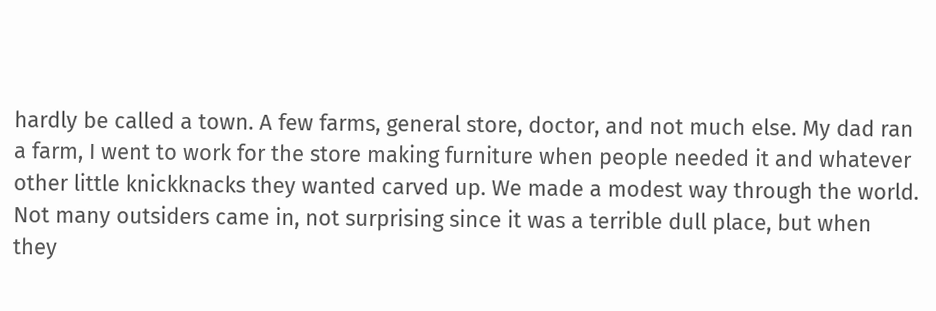hardly be called a town. A few farms, general store, doctor, and not much else. My dad ran a farm, I went to work for the store making furniture when people needed it and whatever other little knickknacks they wanted carved up. We made a modest way through the world. Not many outsiders came in, not surprising since it was a terrible dull place, but when they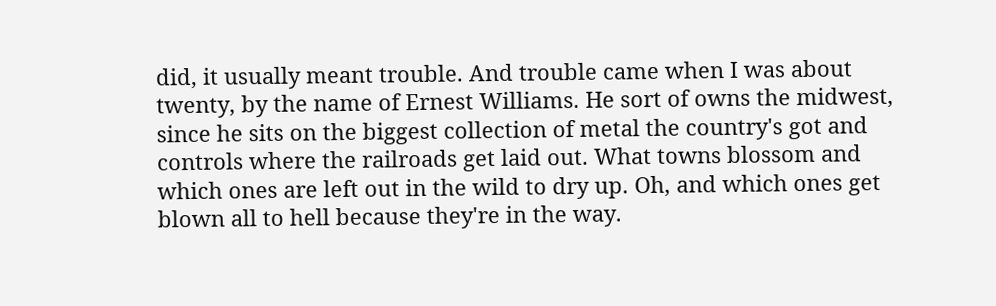did, it usually meant trouble. And trouble came when I was about twenty, by the name of Ernest Williams. He sort of owns the midwest, since he sits on the biggest collection of metal the country's got and controls where the railroads get laid out. What towns blossom and which ones are left out in the wild to dry up. Oh, and which ones get blown all to hell because they're in the way.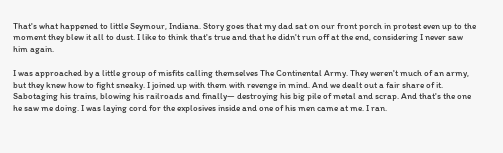That's what happened to little Seymour, Indiana. Story goes that my dad sat on our front porch in protest even up to the moment they blew it all to dust. I like to think that's true and that he didn't run off at the end, considering I never saw him again.

I was approached by a little group of misfits calling themselves The Continental Army. They weren't much of an army, but they knew how to fight sneaky. I joined up with them with revenge in mind. And we dealt out a fair share of it. Sabotaging his trains, blowing his railroads and finally— destroying his big pile of metal and scrap. And that's the one he saw me doing. I was laying cord for the explosives inside and one of his men came at me. I ran.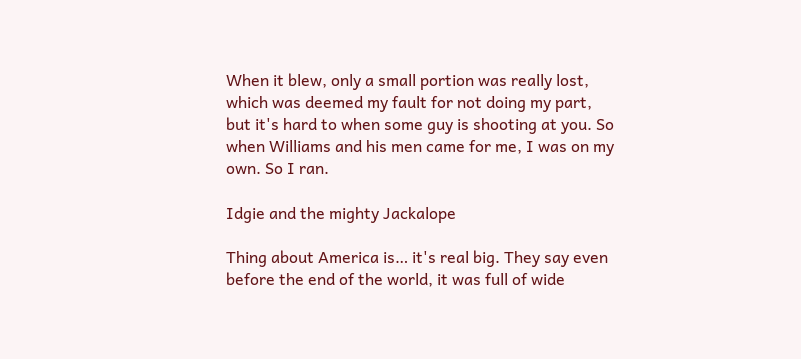When it blew, only a small portion was really lost, which was deemed my fault for not doing my part, but it's hard to when some guy is shooting at you. So when Williams and his men came for me, I was on my own. So I ran.

Idgie and the mighty Jackalope

Thing about America is… it's real big. They say even before the end of the world, it was full of wide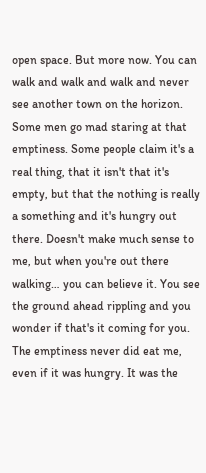open space. But more now. You can walk and walk and walk and never see another town on the horizon. Some men go mad staring at that emptiness. Some people claim it's a real thing, that it isn't that it's empty, but that the nothing is really a something and it's hungry out there. Doesn't make much sense to me, but when you're out there walking… you can believe it. You see the ground ahead rippling and you wonder if that's it coming for you. The emptiness never did eat me, even if it was hungry. It was the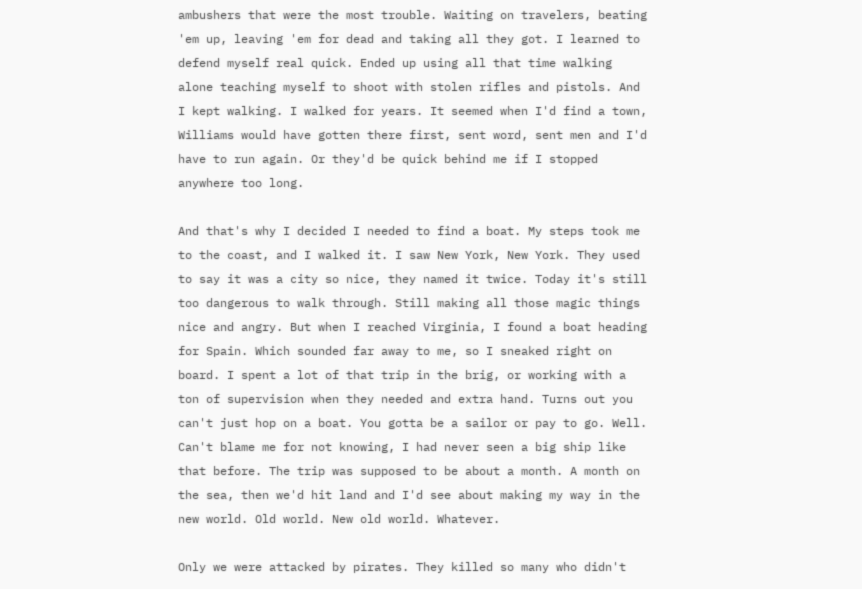ambushers that were the most trouble. Waiting on travelers, beating 'em up, leaving 'em for dead and taking all they got. I learned to defend myself real quick. Ended up using all that time walking alone teaching myself to shoot with stolen rifles and pistols. And I kept walking. I walked for years. It seemed when I'd find a town, Williams would have gotten there first, sent word, sent men and I'd have to run again. Or they'd be quick behind me if I stopped anywhere too long.

And that's why I decided I needed to find a boat. My steps took me to the coast, and I walked it. I saw New York, New York. They used to say it was a city so nice, they named it twice. Today it's still too dangerous to walk through. Still making all those magic things nice and angry. But when I reached Virginia, I found a boat heading for Spain. Which sounded far away to me, so I sneaked right on board. I spent a lot of that trip in the brig, or working with a ton of supervision when they needed and extra hand. Turns out you can't just hop on a boat. You gotta be a sailor or pay to go. Well. Can't blame me for not knowing, I had never seen a big ship like that before. The trip was supposed to be about a month. A month on the sea, then we'd hit land and I'd see about making my way in the new world. Old world. New old world. Whatever.

Only we were attacked by pirates. They killed so many who didn't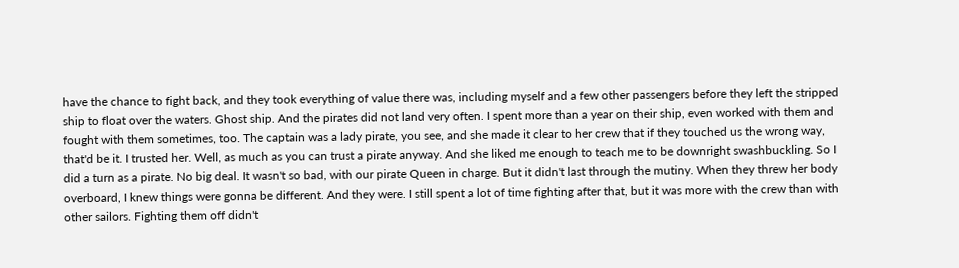have the chance to fight back, and they took everything of value there was, including myself and a few other passengers before they left the stripped ship to float over the waters. Ghost ship. And the pirates did not land very often. I spent more than a year on their ship, even worked with them and fought with them sometimes, too. The captain was a lady pirate, you see, and she made it clear to her crew that if they touched us the wrong way, that'd be it. I trusted her. Well, as much as you can trust a pirate anyway. And she liked me enough to teach me to be downright swashbuckling. So I did a turn as a pirate. No big deal. It wasn't so bad, with our pirate Queen in charge. But it didn't last through the mutiny. When they threw her body overboard, I knew things were gonna be different. And they were. I still spent a lot of time fighting after that, but it was more with the crew than with other sailors. Fighting them off didn't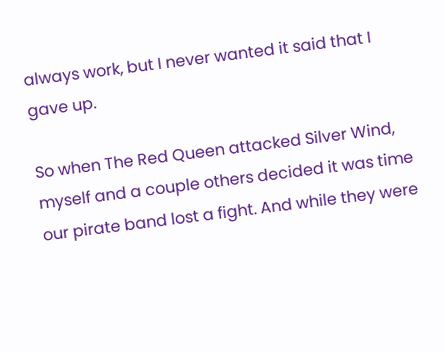always work, but I never wanted it said that I gave up.

So when The Red Queen attacked Silver Wind, myself and a couple others decided it was time our pirate band lost a fight. And while they were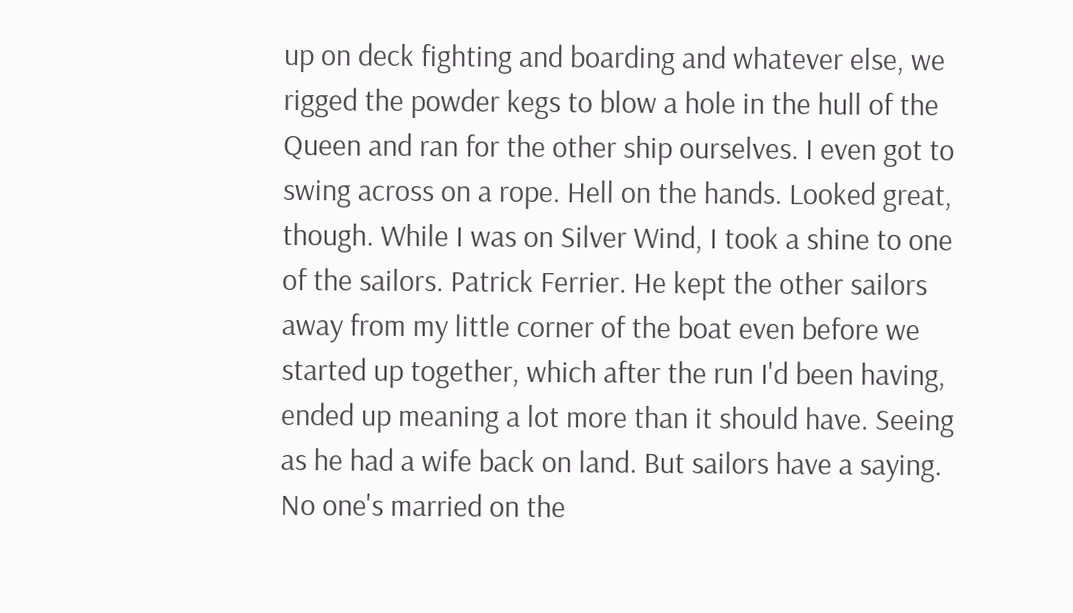up on deck fighting and boarding and whatever else, we rigged the powder kegs to blow a hole in the hull of the Queen and ran for the other ship ourselves. I even got to swing across on a rope. Hell on the hands. Looked great, though. While I was on Silver Wind, I took a shine to one of the sailors. Patrick Ferrier. He kept the other sailors away from my little corner of the boat even before we started up together, which after the run I'd been having, ended up meaning a lot more than it should have. Seeing as he had a wife back on land. But sailors have a saying. No one's married on the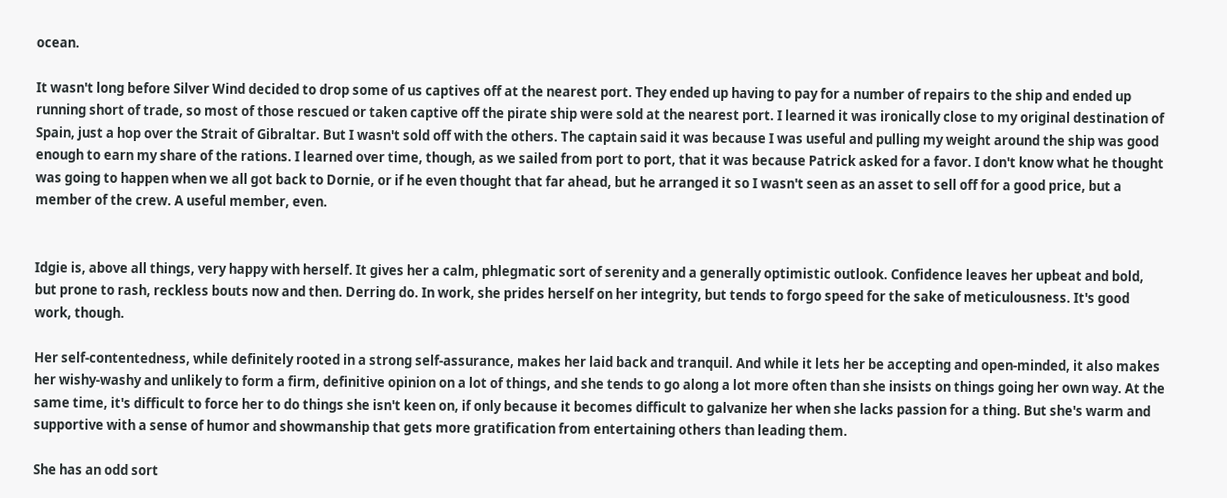ocean.

It wasn't long before Silver Wind decided to drop some of us captives off at the nearest port. They ended up having to pay for a number of repairs to the ship and ended up running short of trade, so most of those rescued or taken captive off the pirate ship were sold at the nearest port. I learned it was ironically close to my original destination of Spain, just a hop over the Strait of Gibraltar. But I wasn't sold off with the others. The captain said it was because I was useful and pulling my weight around the ship was good enough to earn my share of the rations. I learned over time, though, as we sailed from port to port, that it was because Patrick asked for a favor. I don't know what he thought was going to happen when we all got back to Dornie, or if he even thought that far ahead, but he arranged it so I wasn't seen as an asset to sell off for a good price, but a member of the crew. A useful member, even.


Idgie is, above all things, very happy with herself. It gives her a calm, phlegmatic sort of serenity and a generally optimistic outlook. Confidence leaves her upbeat and bold, but prone to rash, reckless bouts now and then. Derring do. In work, she prides herself on her integrity, but tends to forgo speed for the sake of meticulousness. It's good work, though.

Her self-contentedness, while definitely rooted in a strong self-assurance, makes her laid back and tranquil. And while it lets her be accepting and open-minded, it also makes her wishy-washy and unlikely to form a firm, definitive opinion on a lot of things, and she tends to go along a lot more often than she insists on things going her own way. At the same time, it's difficult to force her to do things she isn't keen on, if only because it becomes difficult to galvanize her when she lacks passion for a thing. But she's warm and supportive with a sense of humor and showmanship that gets more gratification from entertaining others than leading them.

She has an odd sort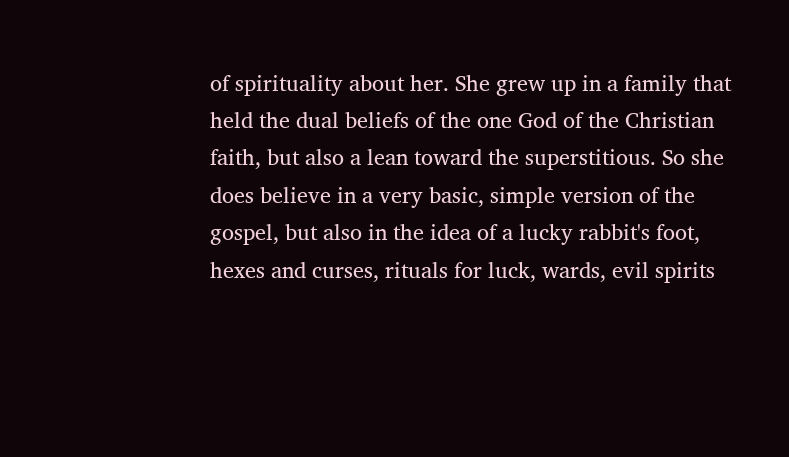of spirituality about her. She grew up in a family that held the dual beliefs of the one God of the Christian faith, but also a lean toward the superstitious. So she does believe in a very basic, simple version of the gospel, but also in the idea of a lucky rabbit's foot, hexes and curses, rituals for luck, wards, evil spirits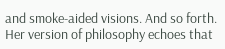and smoke-aided visions. And so forth. Her version of philosophy echoes that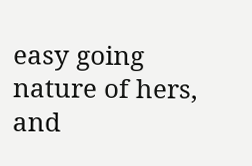easy going nature of hers, and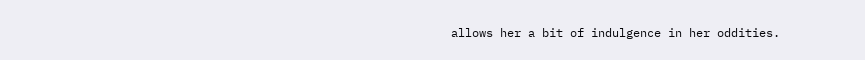allows her a bit of indulgence in her oddities.